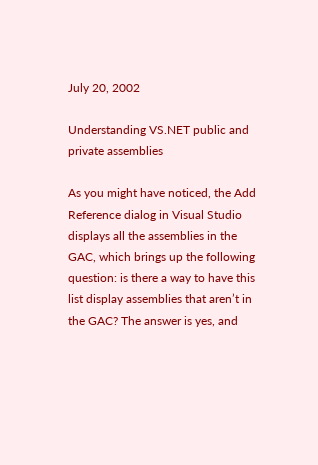July 20, 2002

Understanding VS.NET public and private assemblies

As you might have noticed, the Add Reference dialog in Visual Studio displays all the assemblies in the GAC, which brings up the following question: is there a way to have this list display assemblies that aren’t in the GAC? The answer is yes, and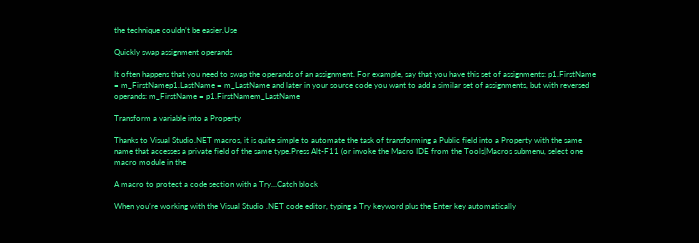the technique couldn’t be easier.Use

Quickly swap assignment operands

It often happens that you need to swap the operands of an assignment. For example, say that you have this set of assignments: p1.FirstName = m_FirstNamep1.LastName = m_LastName and later in your source code you want to add a similar set of assignments, but with reversed operands: m_FirstName = p1.FirstNamem_LastName

Transform a variable into a Property

Thanks to Visual Studio.NET macros, it is quite simple to automate the task of transforming a Public field into a Property with the same name that accesses a private field of the same type.Press Alt-F11 (or invoke the Macro IDE from the Tools|Macros submenu, select one macro module in the

A macro to protect a code section with a Try…Catch block

When you’re working with the Visual Studio .NET code editor, typing a Try keyword plus the Enter key automatically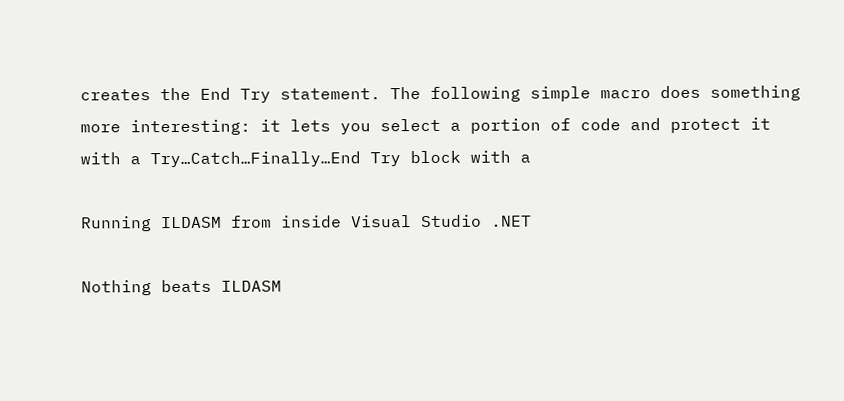creates the End Try statement. The following simple macro does something more interesting: it lets you select a portion of code and protect it with a Try…Catch…Finally…End Try block with a

Running ILDASM from inside Visual Studio .NET

Nothing beats ILDASM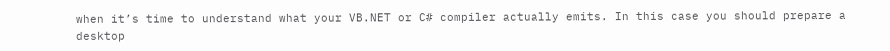when it’s time to understand what your VB.NET or C# compiler actually emits. In this case you should prepare a desktop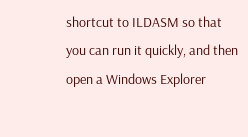shortcut to ILDASM so that you can run it quickly, and then open a Windows Explorer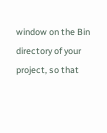window on the Bin directory of your project, so that